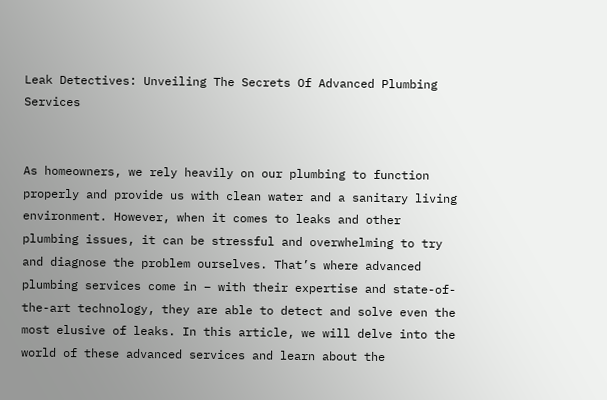Leak Detectives: Unveiling The Secrets Of Advanced Plumbing Services


As homeowners, we rely heavily on our plumbing to function properly and provide us with clean water and a sanitary living environment. However, when it comes to leaks and other plumbing issues, it can be stressful and overwhelming to try and diagnose the problem ourselves. That’s where advanced plumbing services come in – with their expertise and state-of-the-art technology, they are able to detect and solve even the most elusive of leaks. In this article, we will delve into the world of these advanced services and learn about the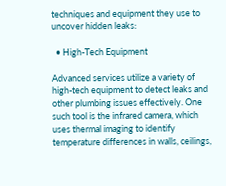techniques and equipment they use to uncover hidden leaks:

  • High-Tech Equipment

Advanced services utilize a variety of high-tech equipment to detect leaks and other plumbing issues effectively. One such tool is the infrared camera, which uses thermal imaging to identify temperature differences in walls, ceilings,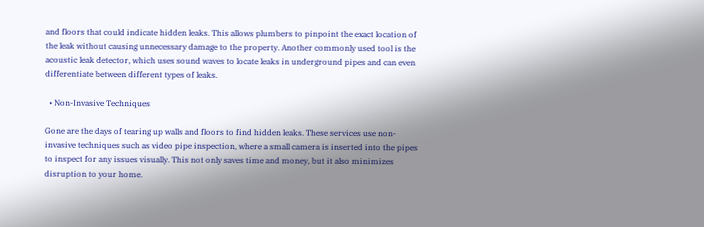and floors that could indicate hidden leaks. This allows plumbers to pinpoint the exact location of the leak without causing unnecessary damage to the property. Another commonly used tool is the acoustic leak detector, which uses sound waves to locate leaks in underground pipes and can even differentiate between different types of leaks.

  • Non-Invasive Techniques

Gone are the days of tearing up walls and floors to find hidden leaks. These services use non-invasive techniques such as video pipe inspection, where a small camera is inserted into the pipes to inspect for any issues visually. This not only saves time and money, but it also minimizes disruption to your home.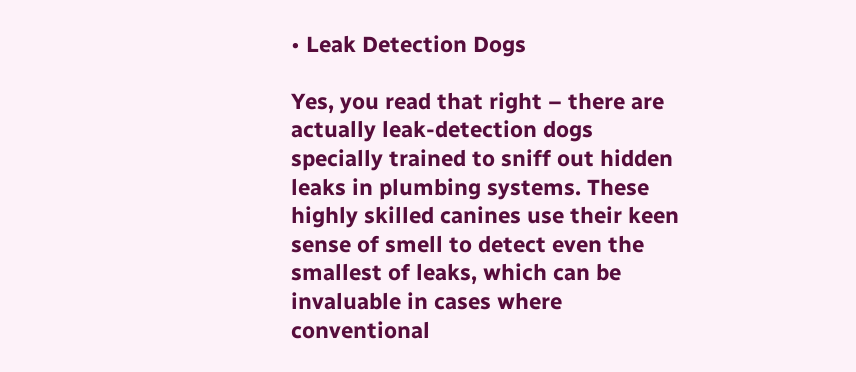• Leak Detection Dogs

Yes, you read that right – there are actually leak-detection dogs specially trained to sniff out hidden leaks in plumbing systems. These highly skilled canines use their keen sense of smell to detect even the smallest of leaks, which can be invaluable in cases where conventional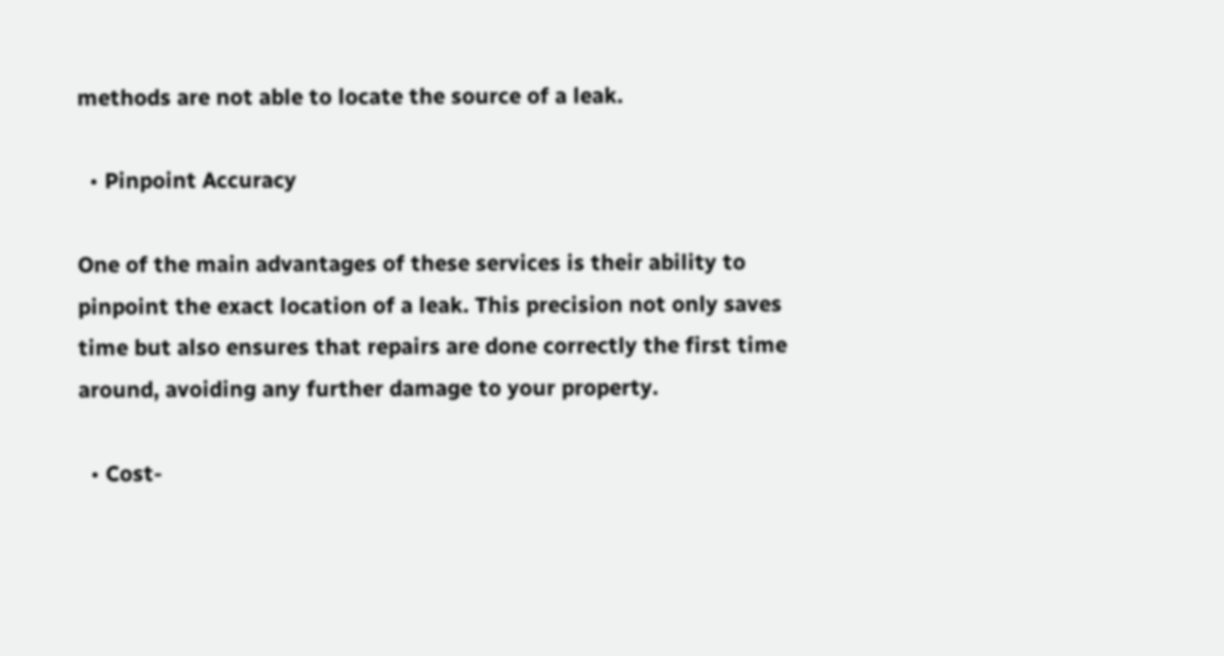methods are not able to locate the source of a leak.

  • Pinpoint Accuracy

One of the main advantages of these services is their ability to pinpoint the exact location of a leak. This precision not only saves time but also ensures that repairs are done correctly the first time around, avoiding any further damage to your property.

  • Cost-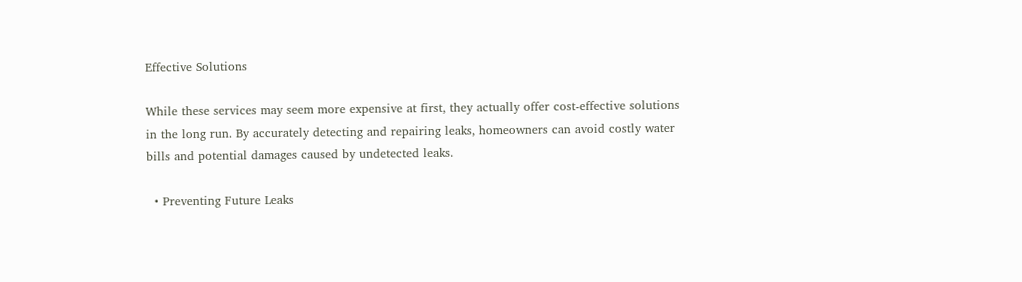Effective Solutions

While these services may seem more expensive at first, they actually offer cost-effective solutions in the long run. By accurately detecting and repairing leaks, homeowners can avoid costly water bills and potential damages caused by undetected leaks.

  • Preventing Future Leaks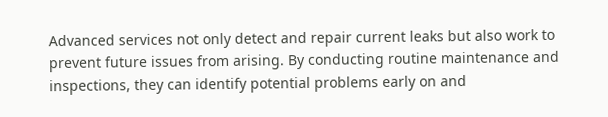Advanced services not only detect and repair current leaks but also work to prevent future issues from arising. By conducting routine maintenance and inspections, they can identify potential problems early on and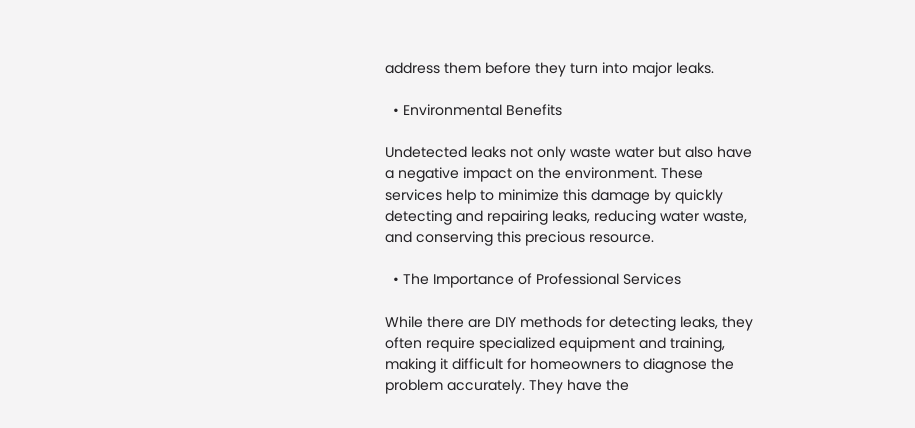address them before they turn into major leaks.

  • Environmental Benefits

Undetected leaks not only waste water but also have a negative impact on the environment. These services help to minimize this damage by quickly detecting and repairing leaks, reducing water waste, and conserving this precious resource.

  • The Importance of Professional Services

While there are DIY methods for detecting leaks, they often require specialized equipment and training, making it difficult for homeowners to diagnose the problem accurately. They have the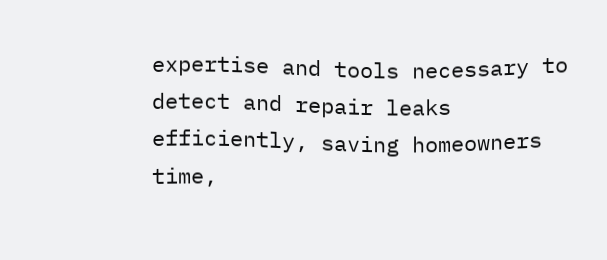expertise and tools necessary to detect and repair leaks efficiently, saving homeowners time,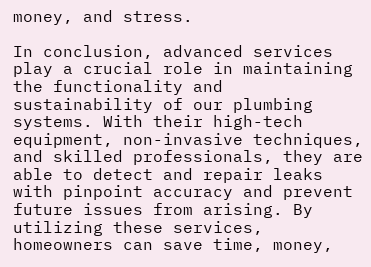money, and stress.

In conclusion, advanced services play a crucial role in maintaining the functionality and sustainability of our plumbing systems. With their high-tech equipment, non-invasive techniques, and skilled professionals, they are able to detect and repair leaks with pinpoint accuracy and prevent future issues from arising. By utilizing these services, homeowners can save time, money,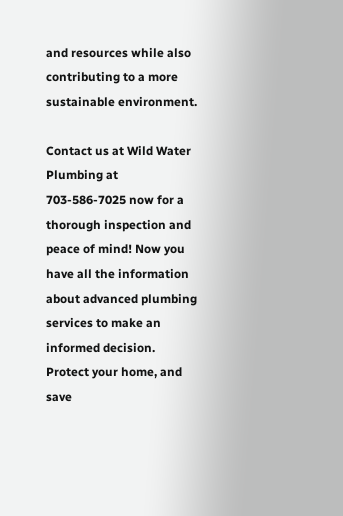and resources while also contributing to a more sustainable environment.

Contact us at Wild Water Plumbing at 703-586-7025 now for a thorough inspection and peace of mind! Now you have all the information about advanced plumbing services to make an informed decision. Protect your home, and save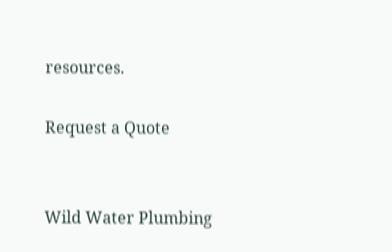resources.

Request a Quote


Wild Water Plumbing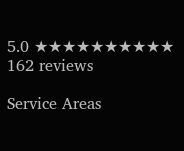5.0 ★★★★★★★★★★ 162 reviews

Service Areas